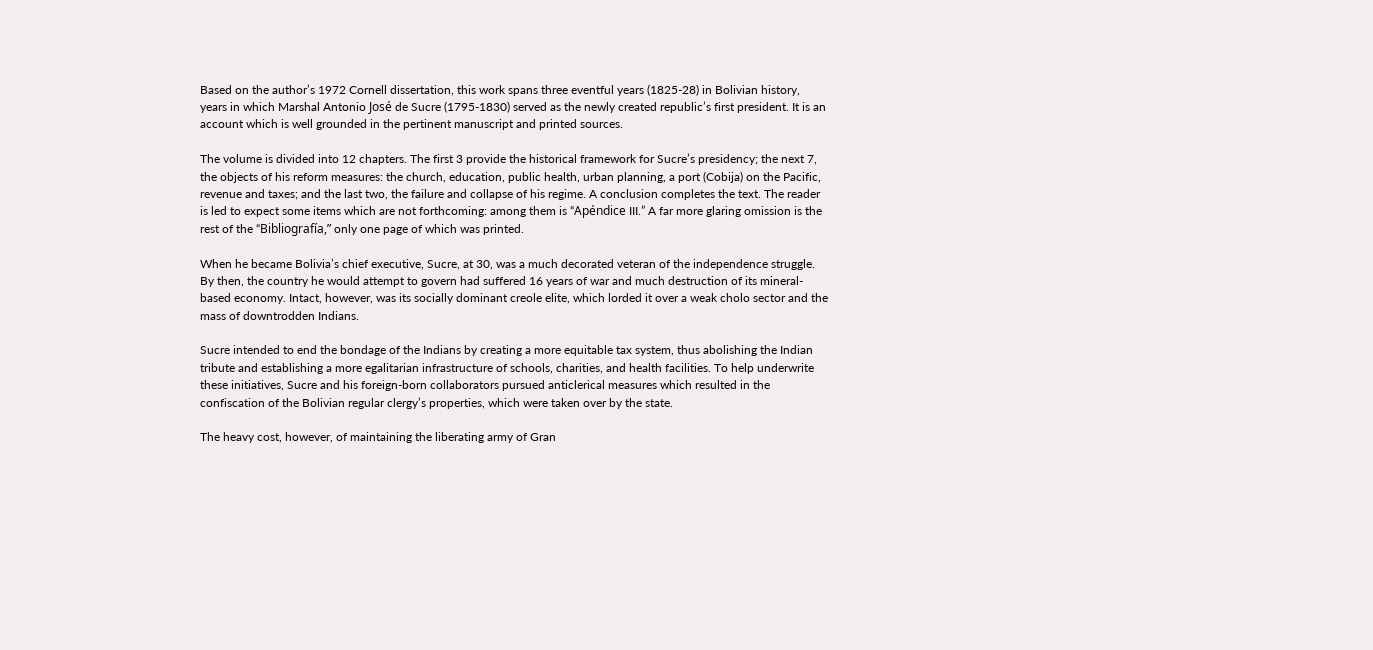Based on the author’s 1972 Cornell dissertation, this work spans three eventful years (1825-28) in Bolivian history, years in which Marshal Antonio José de Sucre (1795-1830) served as the newly created republic’s first president. It is an account which is well grounded in the pertinent manuscript and printed sources.

The volume is divided into 12 chapters. The first 3 provide the historical framework for Sucre’s presidency; the next 7, the objects of his reform measures: the church, education, public health, urban planning, a port (Cobija) on the Pacific, revenue and taxes; and the last two, the failure and collapse of his regime. A conclusion completes the text. The reader is led to expect some items which are not forthcoming: among them is “Apéndice III.” A far more glaring omission is the rest of the “Bibliografía,” only one page of which was printed.

When he became Bolivia’s chief executive, Sucre, at 30, was a much decorated veteran of the independence struggle. By then, the country he would attempt to govern had suffered 16 years of war and much destruction of its mineral-based economy. Intact, however, was its socially dominant creole elite, which lorded it over a weak cholo sector and the mass of downtrodden Indians.

Sucre intended to end the bondage of the Indians by creating a more equitable tax system, thus abolishing the Indian tribute and establishing a more egalitarian infrastructure of schools, charities, and health facilities. To help underwrite these initiatives, Sucre and his foreign-born collaborators pursued anticlerical measures which resulted in the confiscation of the Bolivian regular clergy’s properties, which were taken over by the state.

The heavy cost, however, of maintaining the liberating army of Gran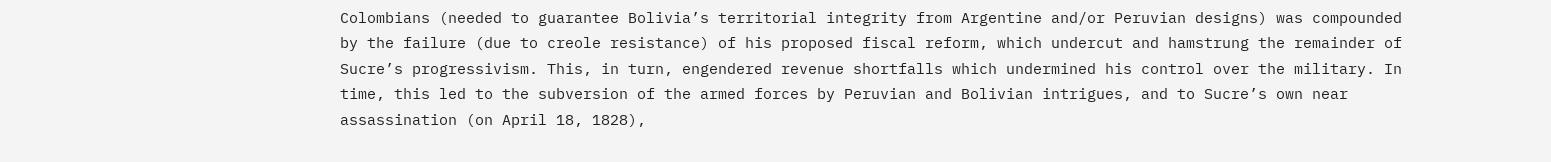Colombians (needed to guarantee Bolivia’s territorial integrity from Argentine and/or Peruvian designs) was compounded by the failure (due to creole resistance) of his proposed fiscal reform, which undercut and hamstrung the remainder of Sucre’s progressivism. This, in turn, engendered revenue shortfalls which undermined his control over the military. In time, this led to the subversion of the armed forces by Peruvian and Bolivian intrigues, and to Sucre’s own near assassination (on April 18, 1828),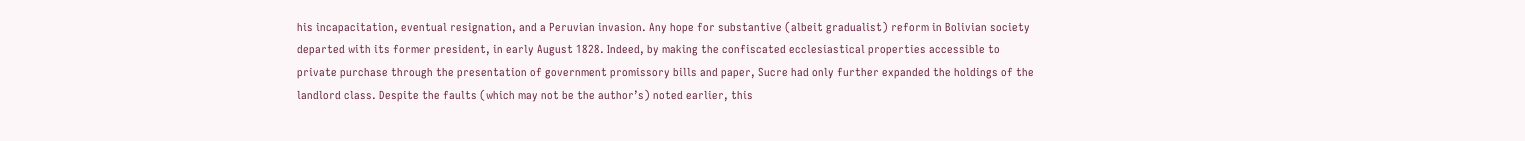his incapacitation, eventual resignation, and a Peruvian invasion. Any hope for substantive (albeit gradualist) reform in Bolivian society departed with its former president, in early August 1828. Indeed, by making the confiscated ecclesiastical properties accessible to private purchase through the presentation of government promissory bills and paper, Sucre had only further expanded the holdings of the landlord class. Despite the faults (which may not be the author’s) noted earlier, this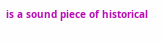is a sound piece of historical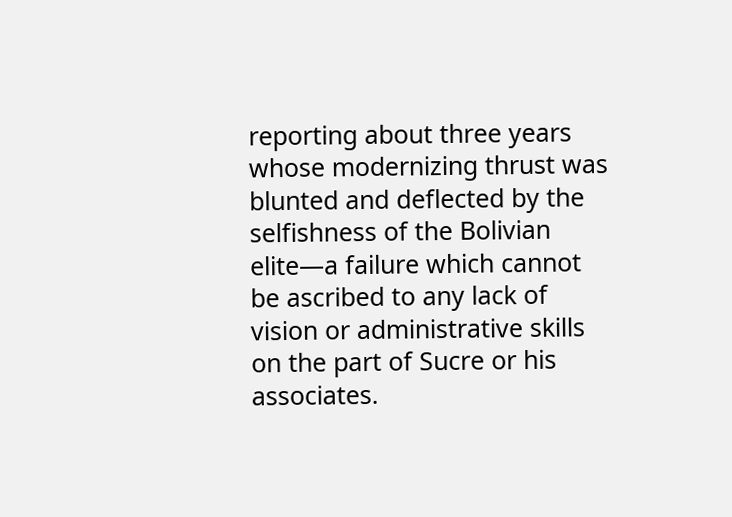reporting about three years whose modernizing thrust was blunted and deflected by the selfishness of the Bolivian elite—a failure which cannot be ascribed to any lack of vision or administrative skills on the part of Sucre or his associates.